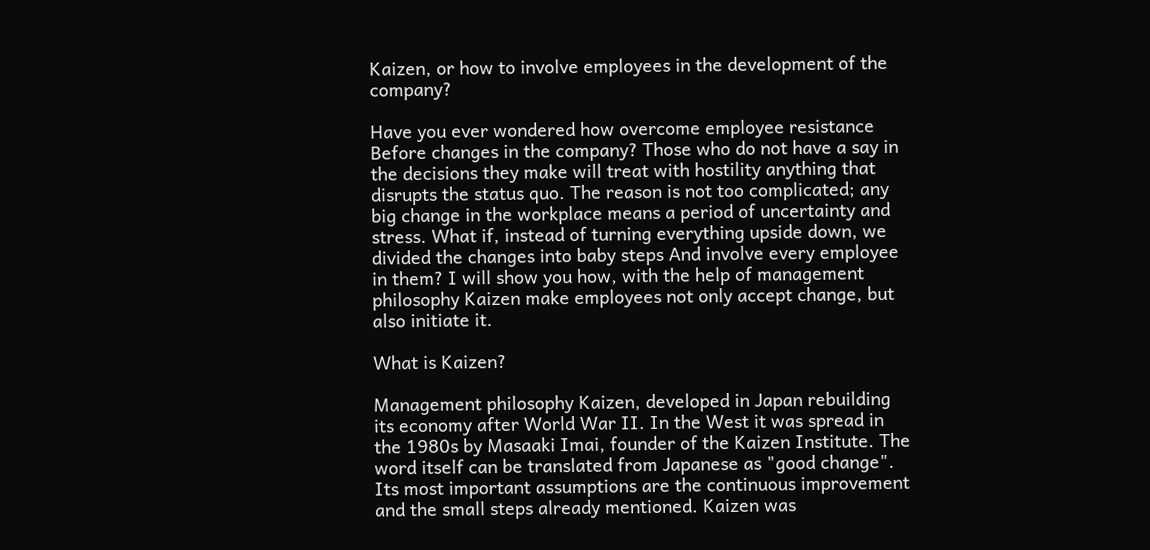Kaizen, or how to involve employees in the development of the company?

Have you ever wondered how overcome employee resistance Before changes in the company? Those who do not have a say in the decisions they make will treat with hostility anything that disrupts the status quo. The reason is not too complicated; any big change in the workplace means a period of uncertainty and stress. What if, instead of turning everything upside down, we divided the changes into baby steps And involve every employee in them? I will show you how, with the help of management philosophy Kaizen make employees not only accept change, but also initiate it.

What is Kaizen?

Management philosophy Kaizen, developed in Japan rebuilding its economy after World War II. In the West it was spread in the 1980s by Masaaki Imai, founder of the Kaizen Institute. The word itself can be translated from Japanese as "good change". Its most important assumptions are the continuous improvement and the small steps already mentioned. Kaizen was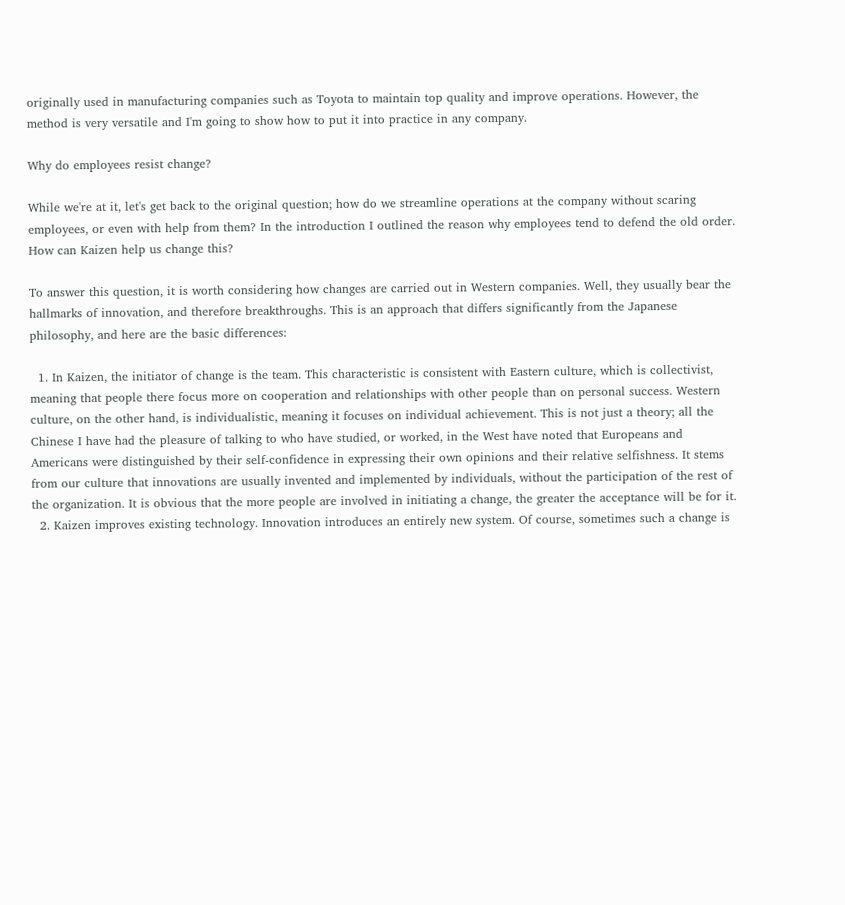originally used in manufacturing companies such as Toyota to maintain top quality and improve operations. However, the method is very versatile and I'm going to show how to put it into practice in any company.

Why do employees resist change?

While we're at it, let's get back to the original question; how do we streamline operations at the company without scaring employees, or even with help from them? In the introduction I outlined the reason why employees tend to defend the old order. How can Kaizen help us change this?

To answer this question, it is worth considering how changes are carried out in Western companies. Well, they usually bear the hallmarks of innovation, and therefore breakthroughs. This is an approach that differs significantly from the Japanese philosophy, and here are the basic differences:

  1. In Kaizen, the initiator of change is the team. This characteristic is consistent with Eastern culture, which is collectivist, meaning that people there focus more on cooperation and relationships with other people than on personal success. Western culture, on the other hand, is individualistic, meaning it focuses on individual achievement. This is not just a theory; all the Chinese I have had the pleasure of talking to who have studied, or worked, in the West have noted that Europeans and Americans were distinguished by their self-confidence in expressing their own opinions and their relative selfishness. It stems from our culture that innovations are usually invented and implemented by individuals, without the participation of the rest of the organization. It is obvious that the more people are involved in initiating a change, the greater the acceptance will be for it.
  2. Kaizen improves existing technology. Innovation introduces an entirely new system. Of course, sometimes such a change is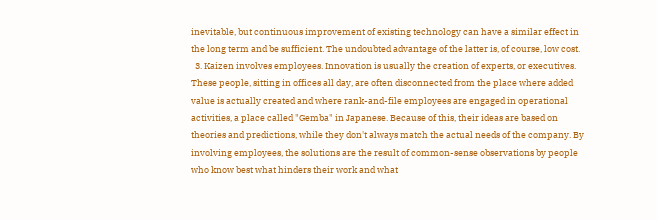inevitable, but continuous improvement of existing technology can have a similar effect in the long term and be sufficient. The undoubted advantage of the latter is, of course, low cost.
  3. Kaizen involves employees. Innovation is usually the creation of experts, or executives. These people, sitting in offices all day, are often disconnected from the place where added value is actually created and where rank-and-file employees are engaged in operational activities, a place called "Gemba" in Japanese. Because of this, their ideas are based on theories and predictions, while they don't always match the actual needs of the company. By involving employees, the solutions are the result of common-sense observations by people who know best what hinders their work and what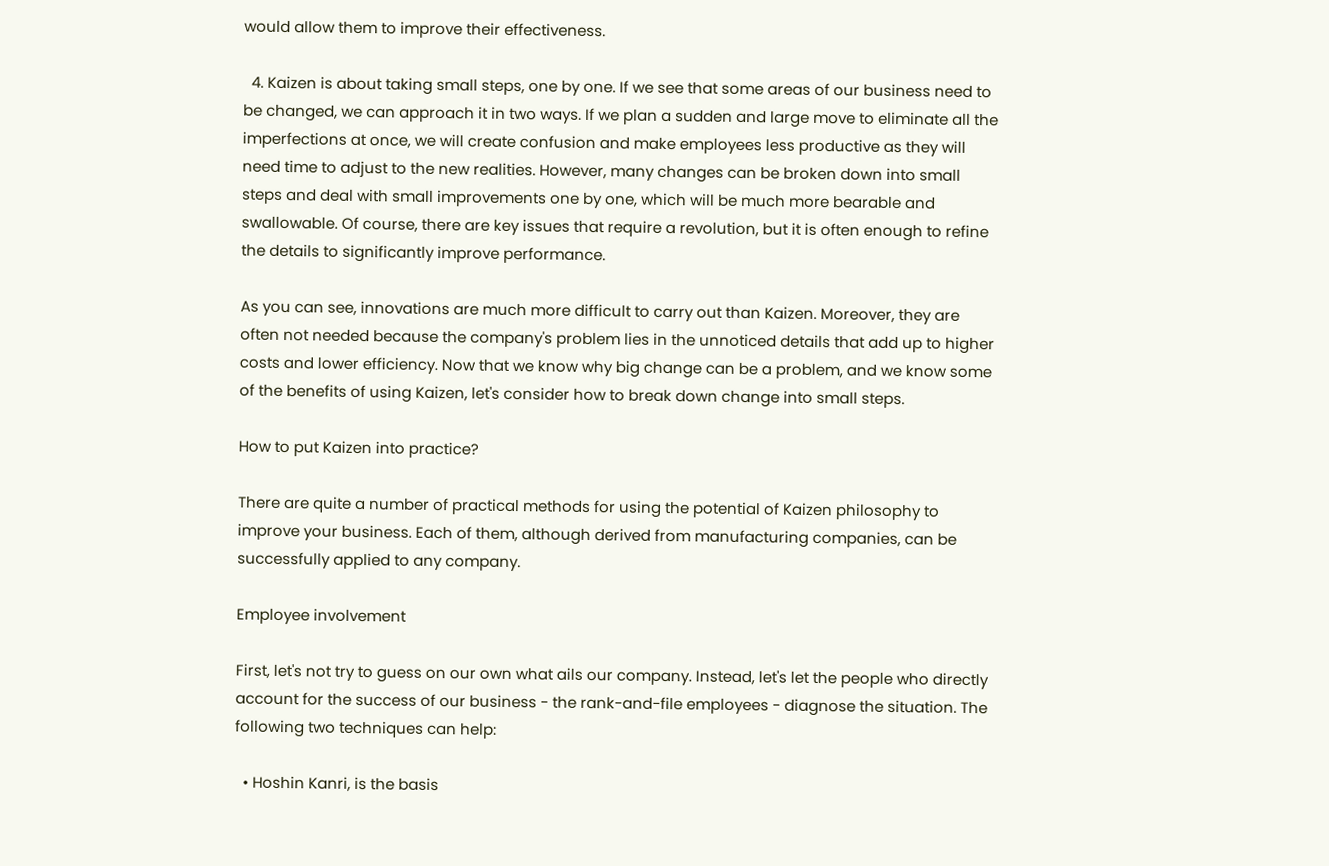would allow them to improve their effectiveness.

  4. Kaizen is about taking small steps, one by one. If we see that some areas of our business need to be changed, we can approach it in two ways. If we plan a sudden and large move to eliminate all the imperfections at once, we will create confusion and make employees less productive as they will need time to adjust to the new realities. However, many changes can be broken down into small steps and deal with small improvements one by one, which will be much more bearable and swallowable. Of course, there are key issues that require a revolution, but it is often enough to refine the details to significantly improve performance.

As you can see, innovations are much more difficult to carry out than Kaizen. Moreover, they are often not needed because the company's problem lies in the unnoticed details that add up to higher costs and lower efficiency. Now that we know why big change can be a problem, and we know some of the benefits of using Kaizen, let's consider how to break down change into small steps.

How to put Kaizen into practice?

There are quite a number of practical methods for using the potential of Kaizen philosophy to improve your business. Each of them, although derived from manufacturing companies, can be successfully applied to any company.

Employee involvement

First, let's not try to guess on our own what ails our company. Instead, let's let the people who directly account for the success of our business - the rank-and-file employees - diagnose the situation. The following two techniques can help:

  • Hoshin Kanri, is the basis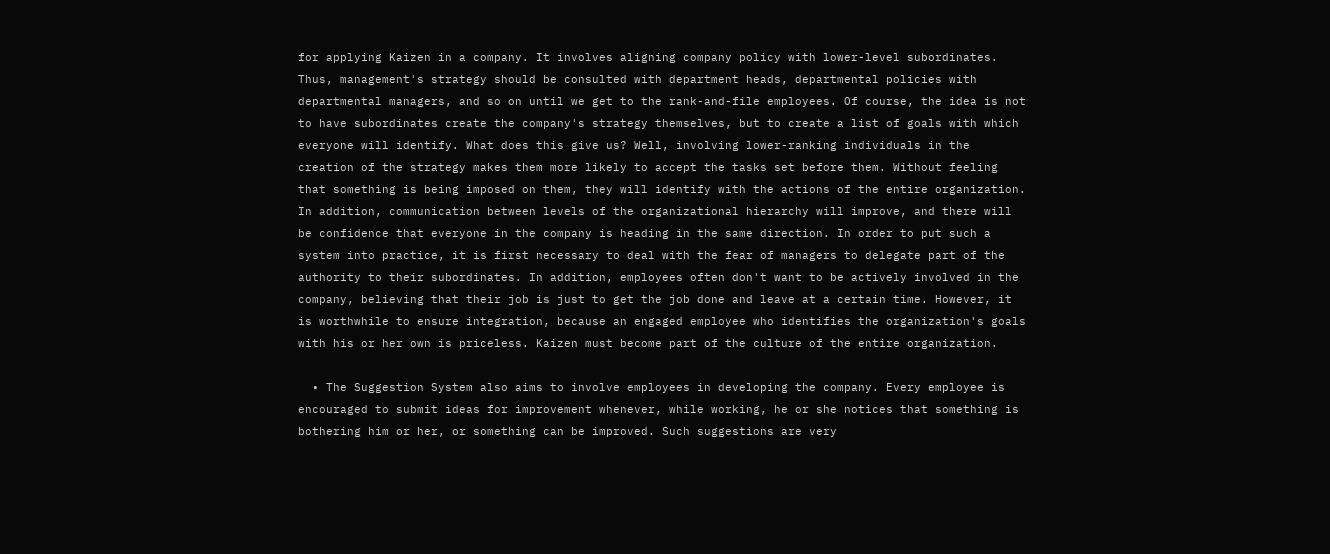for applying Kaizen in a company. It involves aligning company policy with lower-level subordinates. Thus, management's strategy should be consulted with department heads, departmental policies with departmental managers, and so on until we get to the rank-and-file employees. Of course, the idea is not to have subordinates create the company's strategy themselves, but to create a list of goals with which everyone will identify. What does this give us? Well, involving lower-ranking individuals in the creation of the strategy makes them more likely to accept the tasks set before them. Without feeling that something is being imposed on them, they will identify with the actions of the entire organization. In addition, communication between levels of the organizational hierarchy will improve, and there will be confidence that everyone in the company is heading in the same direction. In order to put such a system into practice, it is first necessary to deal with the fear of managers to delegate part of the authority to their subordinates. In addition, employees often don't want to be actively involved in the company, believing that their job is just to get the job done and leave at a certain time. However, it is worthwhile to ensure integration, because an engaged employee who identifies the organization's goals with his or her own is priceless. Kaizen must become part of the culture of the entire organization.

  • The Suggestion System also aims to involve employees in developing the company. Every employee is encouraged to submit ideas for improvement whenever, while working, he or she notices that something is bothering him or her, or something can be improved. Such suggestions are very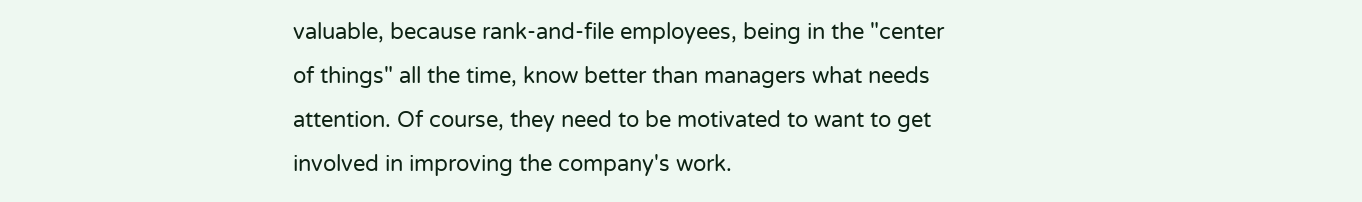valuable, because rank-and-file employees, being in the "center of things" all the time, know better than managers what needs attention. Of course, they need to be motivated to want to get involved in improving the company's work.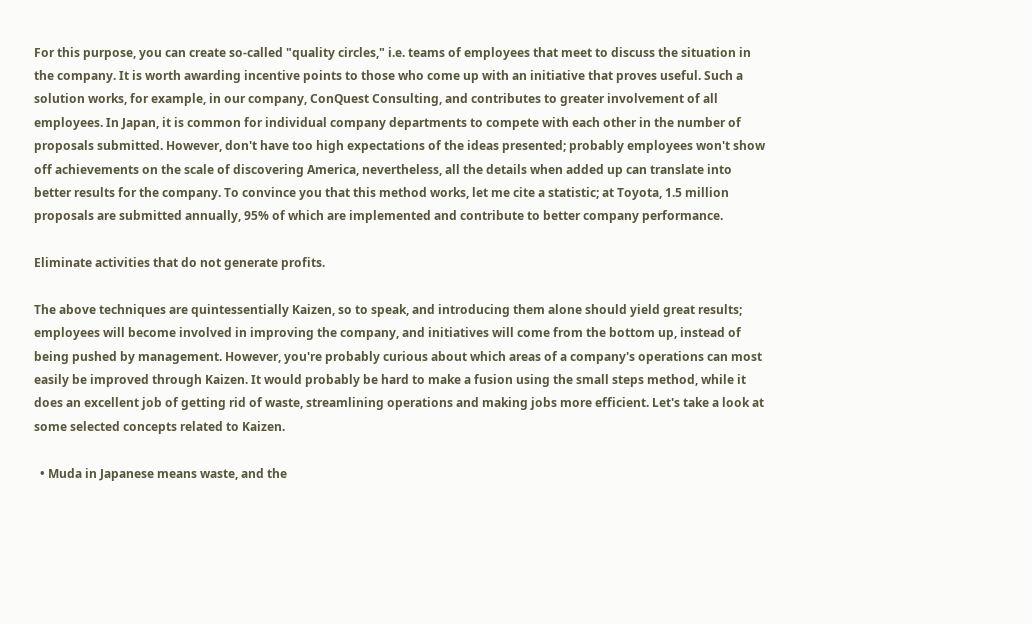For this purpose, you can create so-called "quality circles," i.e. teams of employees that meet to discuss the situation in the company. It is worth awarding incentive points to those who come up with an initiative that proves useful. Such a solution works, for example, in our company, ConQuest Consulting, and contributes to greater involvement of all employees. In Japan, it is common for individual company departments to compete with each other in the number of proposals submitted. However, don't have too high expectations of the ideas presented; probably employees won't show off achievements on the scale of discovering America, nevertheless, all the details when added up can translate into better results for the company. To convince you that this method works, let me cite a statistic; at Toyota, 1.5 million proposals are submitted annually, 95% of which are implemented and contribute to better company performance.

Eliminate activities that do not generate profits.

The above techniques are quintessentially Kaizen, so to speak, and introducing them alone should yield great results; employees will become involved in improving the company, and initiatives will come from the bottom up, instead of being pushed by management. However, you're probably curious about which areas of a company's operations can most easily be improved through Kaizen. It would probably be hard to make a fusion using the small steps method, while it does an excellent job of getting rid of waste, streamlining operations and making jobs more efficient. Let's take a look at some selected concepts related to Kaizen.

  • Muda in Japanese means waste, and the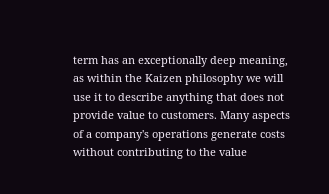term has an exceptionally deep meaning, as within the Kaizen philosophy we will use it to describe anything that does not provide value to customers. Many aspects of a company's operations generate costs without contributing to the value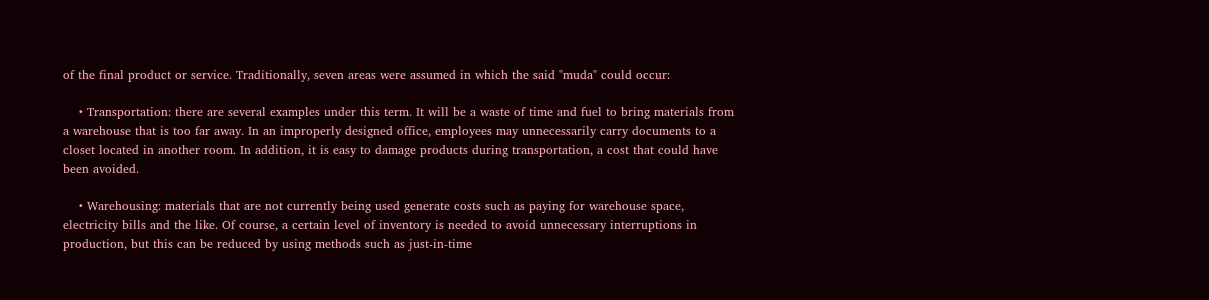of the final product or service. Traditionally, seven areas were assumed in which the said "muda" could occur:

    • Transportation: there are several examples under this term. It will be a waste of time and fuel to bring materials from a warehouse that is too far away. In an improperly designed office, employees may unnecessarily carry documents to a closet located in another room. In addition, it is easy to damage products during transportation, a cost that could have been avoided.

    • Warehousing: materials that are not currently being used generate costs such as paying for warehouse space, electricity bills and the like. Of course, a certain level of inventory is needed to avoid unnecessary interruptions in production, but this can be reduced by using methods such as just-in-time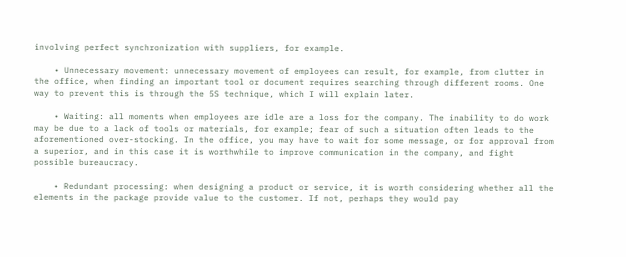involving perfect synchronization with suppliers, for example.

    • Unnecessary movement: unnecessary movement of employees can result, for example, from clutter in the office, when finding an important tool or document requires searching through different rooms. One way to prevent this is through the 5S technique, which I will explain later.

    • Waiting: all moments when employees are idle are a loss for the company. The inability to do work may be due to a lack of tools or materials, for example; fear of such a situation often leads to the aforementioned over-stocking. In the office, you may have to wait for some message, or for approval from a superior, and in this case it is worthwhile to improve communication in the company, and fight possible bureaucracy.

    • Redundant processing: when designing a product or service, it is worth considering whether all the elements in the package provide value to the customer. If not, perhaps they would pay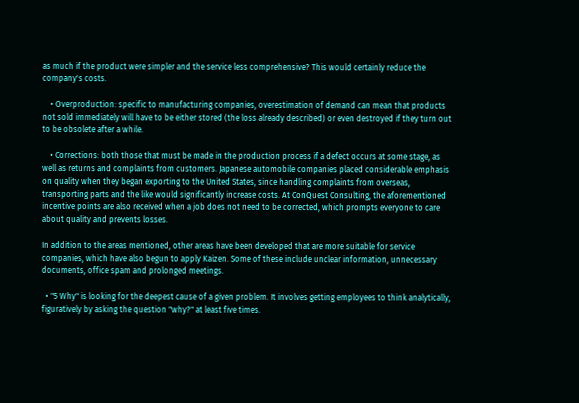as much if the product were simpler and the service less comprehensive? This would certainly reduce the company's costs.

    • Overproduction: specific to manufacturing companies, overestimation of demand can mean that products not sold immediately will have to be either stored (the loss already described) or even destroyed if they turn out to be obsolete after a while.

    • Corrections: both those that must be made in the production process if a defect occurs at some stage, as well as returns and complaints from customers. Japanese automobile companies placed considerable emphasis on quality when they began exporting to the United States, since handling complaints from overseas, transporting parts and the like would significantly increase costs. At ConQuest Consulting, the aforementioned incentive points are also received when a job does not need to be corrected, which prompts everyone to care about quality and prevents losses.

In addition to the areas mentioned, other areas have been developed that are more suitable for service companies, which have also begun to apply Kaizen. Some of these include unclear information, unnecessary documents, office spam and prolonged meetings.

  • "5 Why" is looking for the deepest cause of a given problem. It involves getting employees to think analytically, figuratively by asking the question "why?" at least five times.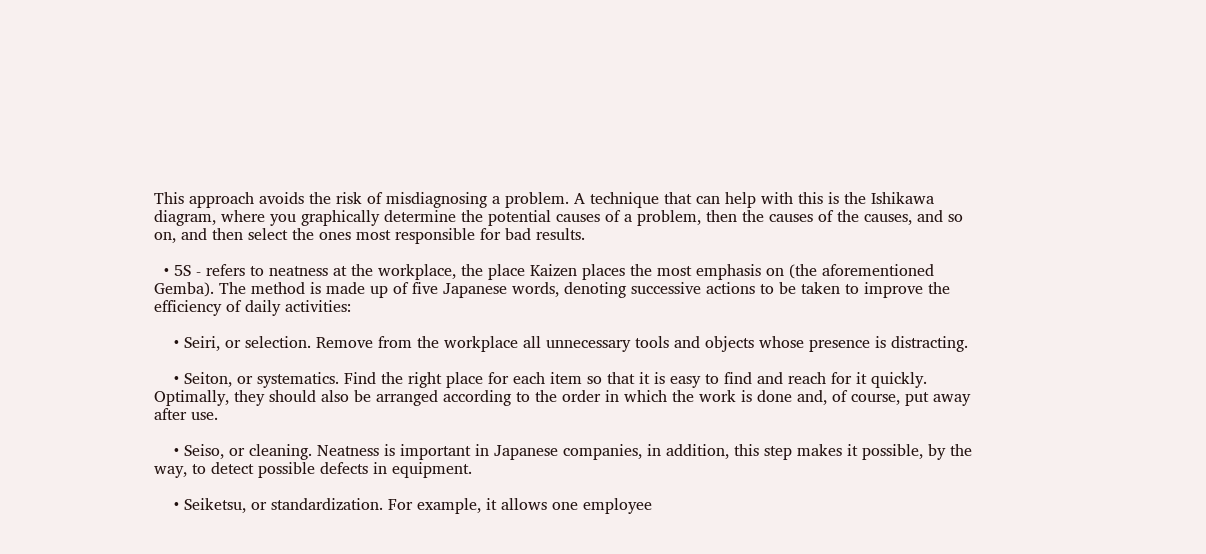This approach avoids the risk of misdiagnosing a problem. A technique that can help with this is the Ishikawa diagram, where you graphically determine the potential causes of a problem, then the causes of the causes, and so on, and then select the ones most responsible for bad results.

  • 5S - refers to neatness at the workplace, the place Kaizen places the most emphasis on (the aforementioned Gemba). The method is made up of five Japanese words, denoting successive actions to be taken to improve the efficiency of daily activities:

    • Seiri, or selection. Remove from the workplace all unnecessary tools and objects whose presence is distracting.

    • Seiton, or systematics. Find the right place for each item so that it is easy to find and reach for it quickly. Optimally, they should also be arranged according to the order in which the work is done and, of course, put away after use.

    • Seiso, or cleaning. Neatness is important in Japanese companies, in addition, this step makes it possible, by the way, to detect possible defects in equipment.

    • Seiketsu, or standardization. For example, it allows one employee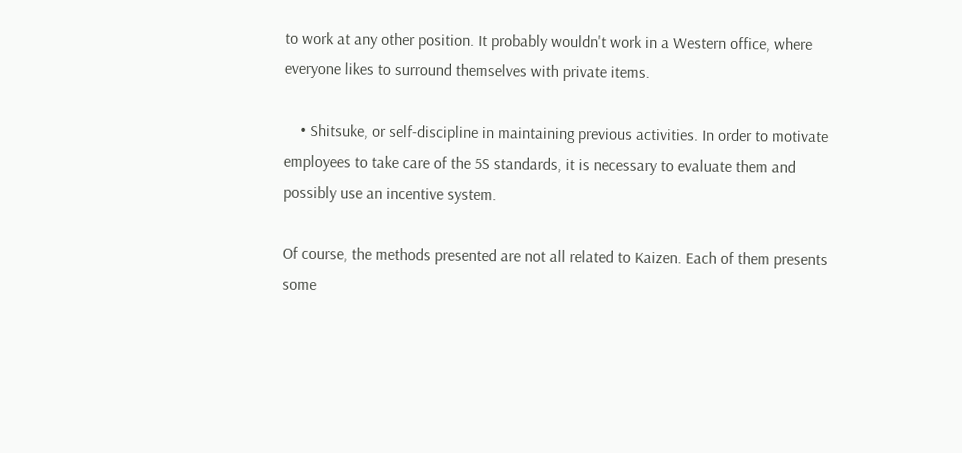to work at any other position. It probably wouldn't work in a Western office, where everyone likes to surround themselves with private items.

    • Shitsuke, or self-discipline in maintaining previous activities. In order to motivate employees to take care of the 5S standards, it is necessary to evaluate them and possibly use an incentive system.

Of course, the methods presented are not all related to Kaizen. Each of them presents some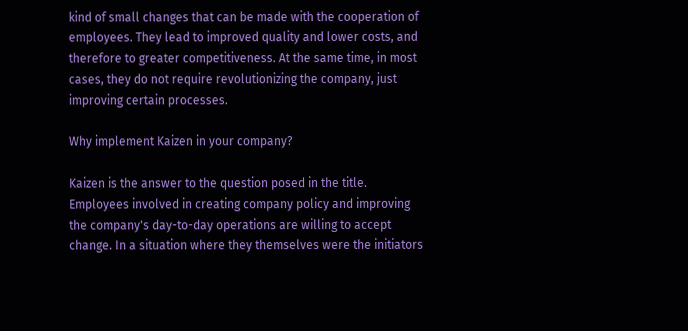kind of small changes that can be made with the cooperation of employees. They lead to improved quality and lower costs, and therefore to greater competitiveness. At the same time, in most cases, they do not require revolutionizing the company, just improving certain processes.

Why implement Kaizen in your company?

Kaizen is the answer to the question posed in the title. Employees involved in creating company policy and improving the company's day-to-day operations are willing to accept change. In a situation where they themselves were the initiators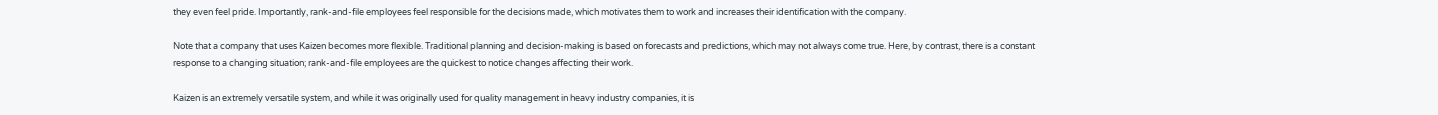they even feel pride. Importantly, rank-and-file employees feel responsible for the decisions made, which motivates them to work and increases their identification with the company.

Note that a company that uses Kaizen becomes more flexible. Traditional planning and decision-making is based on forecasts and predictions, which may not always come true. Here, by contrast, there is a constant response to a changing situation; rank-and-file employees are the quickest to notice changes affecting their work.

Kaizen is an extremely versatile system, and while it was originally used for quality management in heavy industry companies, it is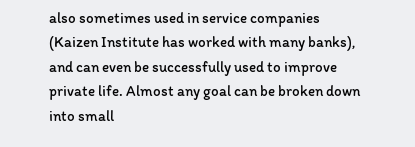also sometimes used in service companies (Kaizen Institute has worked with many banks), and can even be successfully used to improve private life. Almost any goal can be broken down into small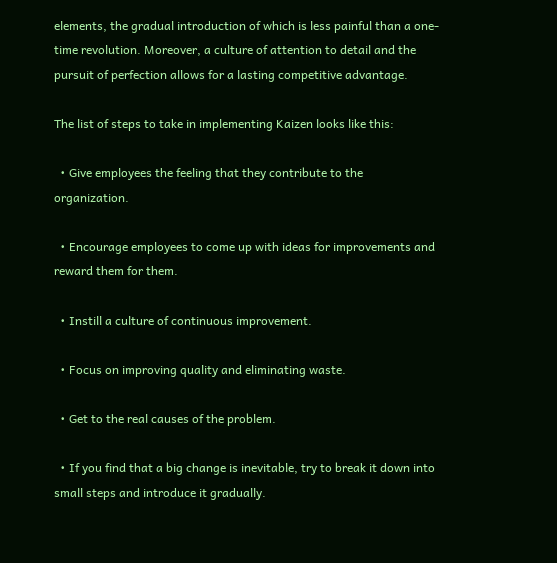elements, the gradual introduction of which is less painful than a one-time revolution. Moreover, a culture of attention to detail and the pursuit of perfection allows for a lasting competitive advantage.

The list of steps to take in implementing Kaizen looks like this:

  • Give employees the feeling that they contribute to the organization.

  • Encourage employees to come up with ideas for improvements and reward them for them.

  • Instill a culture of continuous improvement.

  • Focus on improving quality and eliminating waste.

  • Get to the real causes of the problem.

  • If you find that a big change is inevitable, try to break it down into small steps and introduce it gradually.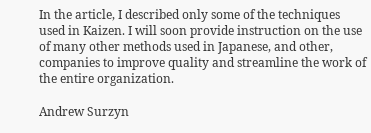In the article, I described only some of the techniques used in Kaizen. I will soon provide instruction on the use of many other methods used in Japanese, and other, companies to improve quality and streamline the work of the entire organization.

Andrew Surzyn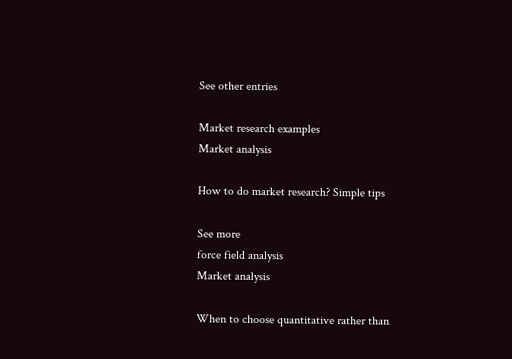See other entries

Market research examples
Market analysis

How to do market research? Simple tips

See more
force field analysis
Market analysis

When to choose quantitative rather than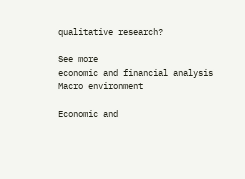qualitative research?

See more
economic and financial analysis
Macro environment

Economic and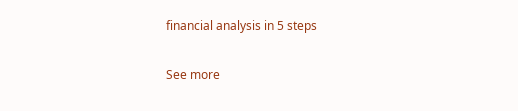financial analysis in 5 steps

See more